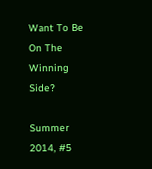Want To Be On The Winning Side?

Summer 2014, #5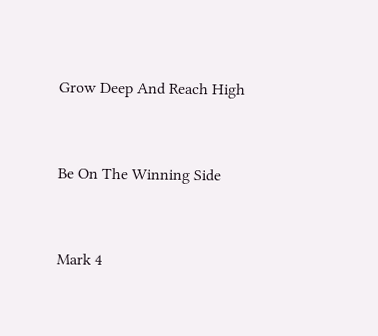Grow Deep And Reach High


Be On The Winning Side


Mark 4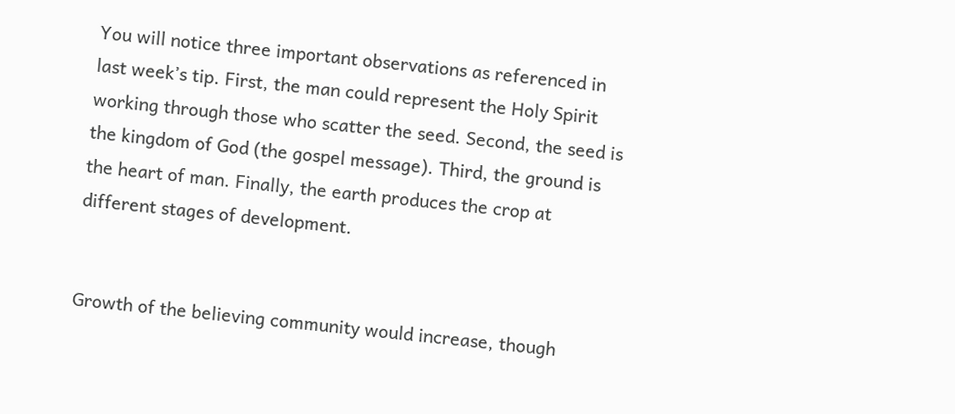You will notice three important observations as referenced in last week’s tip. First, the man could represent the Holy Spirit working through those who scatter the seed. Second, the seed is the kingdom of God (the gospel message). Third, the ground is the heart of man. Finally, the earth produces the crop at different stages of development.


Growth of the believing community would increase, though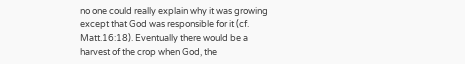no one could really explain why it was growing except that God was responsible for it (cf. Matt.16:18). Eventually there would be a harvest of the crop when God, the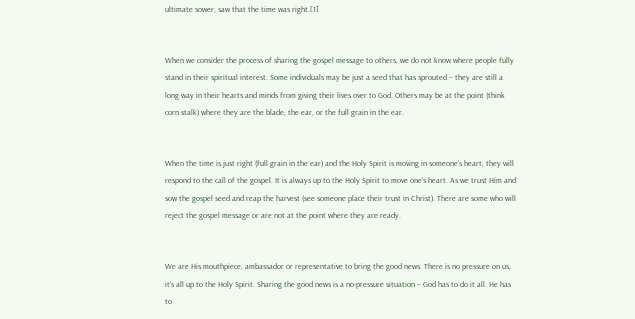ultimate sower, saw that the time was right.[1]


When we consider the process of sharing the gospel message to others, we do not know where people fully stand in their spiritual interest. Some individuals may be just a seed that has sprouted – they are still a long way in their hearts and minds from giving their lives over to God. Others may be at the point (think corn stalk) where they are the blade, the ear, or the full grain in the ear.


When the time is just right (full grain in the ear) and the Holy Spirit is moving in someone’s heart, they will respond to the call of the gospel. It is always up to the Holy Spirit to move one’s heart. As we trust Him and sow the gospel seed and reap the harvest (see someone place their trust in Christ). There are some who will reject the gospel message or are not at the point where they are ready.


We are His mouthpiece, ambassador or representative to bring the good news. There is no pressure on us, it’s all up to the Holy Spirit. Sharing the good news is a no-pressure situation – God has to do it all. He has to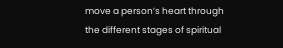move a person’s heart through the different stages of spiritual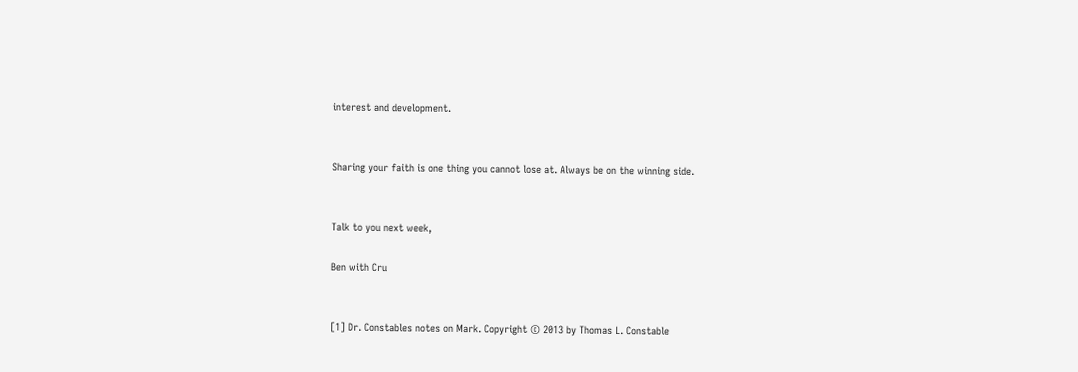interest and development.


Sharing your faith is one thing you cannot lose at. Always be on the winning side.


Talk to you next week,

Ben with Cru


[1] Dr. Constables notes on Mark. Copyright © 2013 by Thomas L. Constable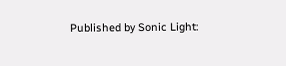Published by Sonic Light: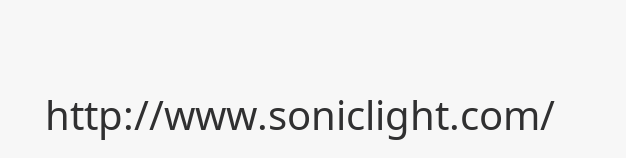http://www.soniclight.com/